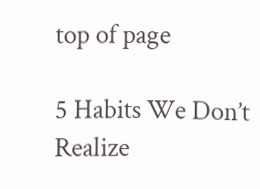top of page

5 Habits We Don’t Realize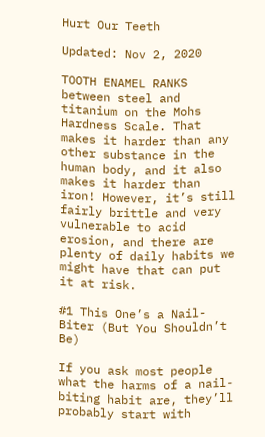Hurt Our Teeth

Updated: Nov 2, 2020

TOOTH ENAMEL RANKS between steel and titanium on the Mohs Hardness Scale. That makes it harder than any other substance in the human body, and it also makes it harder than iron! However, it’s still fairly brittle and very vulnerable to acid erosion, and there are plenty of daily habits we might have that can put it at risk.

#1 This One’s a Nail-Biter (But You Shouldn’t Be)

If you ask most people what the harms of a nail-biting habit are, they’ll probably start with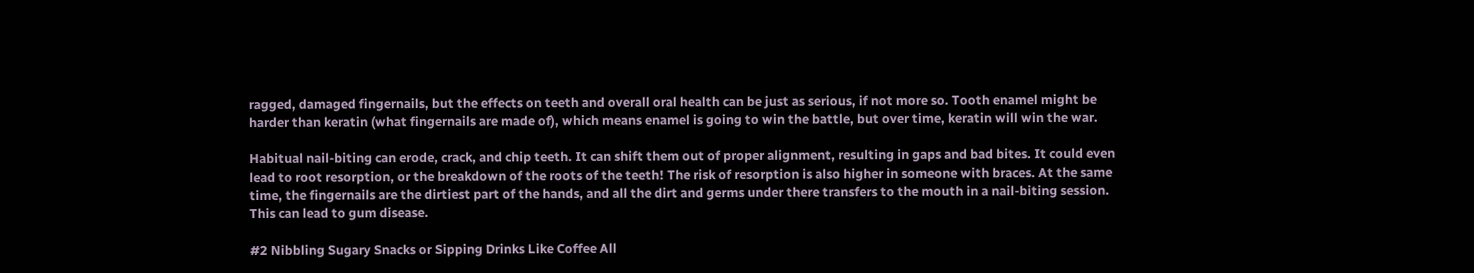ragged, damaged fingernails, but the effects on teeth and overall oral health can be just as serious, if not more so. Tooth enamel might be harder than keratin (what fingernails are made of), which means enamel is going to win the battle, but over time, keratin will win the war.

Habitual nail-biting can erode, crack, and chip teeth. It can shift them out of proper alignment, resulting in gaps and bad bites. It could even lead to root resorption, or the breakdown of the roots of the teeth! The risk of resorption is also higher in someone with braces. At the same time, the fingernails are the dirtiest part of the hands, and all the dirt and germs under there transfers to the mouth in a nail-biting session. This can lead to gum disease.

#2 Nibbling Sugary Snacks or Sipping Drinks Like Coffee All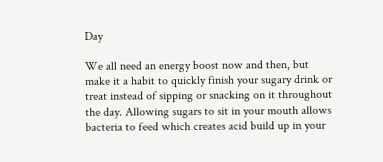Day

We all need an energy boost now and then, but make it a habit to quickly finish your sugary drink or treat instead of sipping or snacking on it throughout the day. Allowing sugars to sit in your mouth allows bacteria to feed which creates acid build up in your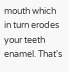mouth which in turn erodes your teeth enamel. That's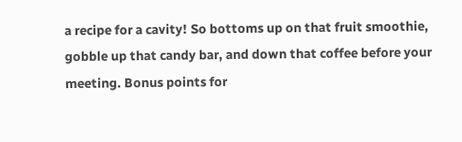a recipe for a cavity! So bottoms up on that fruit smoothie, gobble up that candy bar, and down that coffee before your meeting. Bonus points for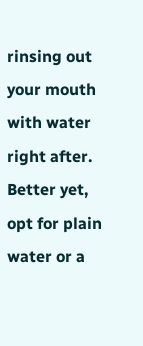rinsing out your mouth with water right after. Better yet, opt for plain water or a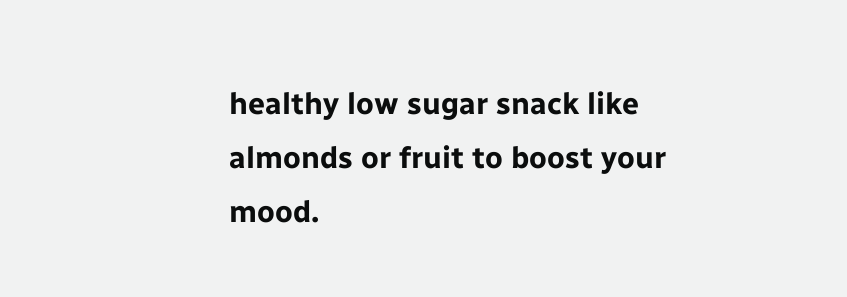healthy low sugar snack like almonds or fruit to boost your mood.